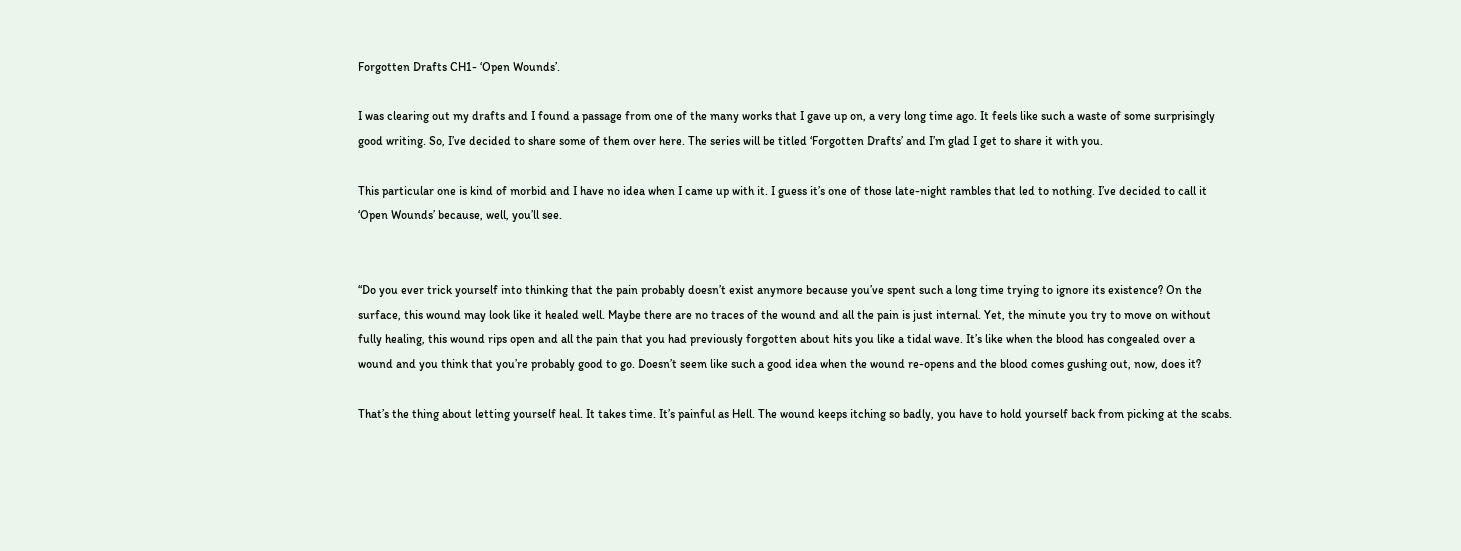Forgotten Drafts CH1- ‘Open Wounds’.

I was clearing out my drafts and I found a passage from one of the many works that I gave up on, a very long time ago. It feels like such a waste of some surprisingly good writing. So, I’ve decided to share some of them over here. The series will be titled ‘Forgotten Drafts’ and I’m glad I get to share it with you.

This particular one is kind of morbid and I have no idea when I came up with it. I guess it’s one of those late-night rambles that led to nothing. I’ve decided to call it ‘Open Wounds’ because, well, you’ll see.


“Do you ever trick yourself into thinking that the pain probably doesn’t exist anymore because you’ve spent such a long time trying to ignore its existence? On the surface, this wound may look like it healed well. Maybe there are no traces of the wound and all the pain is just internal. Yet, the minute you try to move on without fully healing, this wound rips open and all the pain that you had previously forgotten about hits you like a tidal wave. It’s like when the blood has congealed over a wound and you think that you’re probably good to go. Doesn’t seem like such a good idea when the wound re-opens and the blood comes gushing out, now, does it?

That’s the thing about letting yourself heal. It takes time. It’s painful as Hell. The wound keeps itching so badly, you have to hold yourself back from picking at the scabs.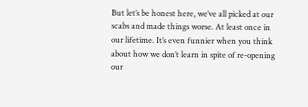But let’s be honest here, we’ve all picked at our scabs and made things worse. At least once in our lifetime. It’s even funnier when you think about how we don’t learn in spite of re-opening our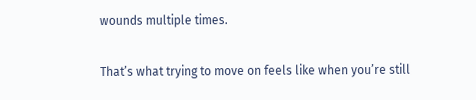wounds multiple times.

That’s what trying to move on feels like when you’re still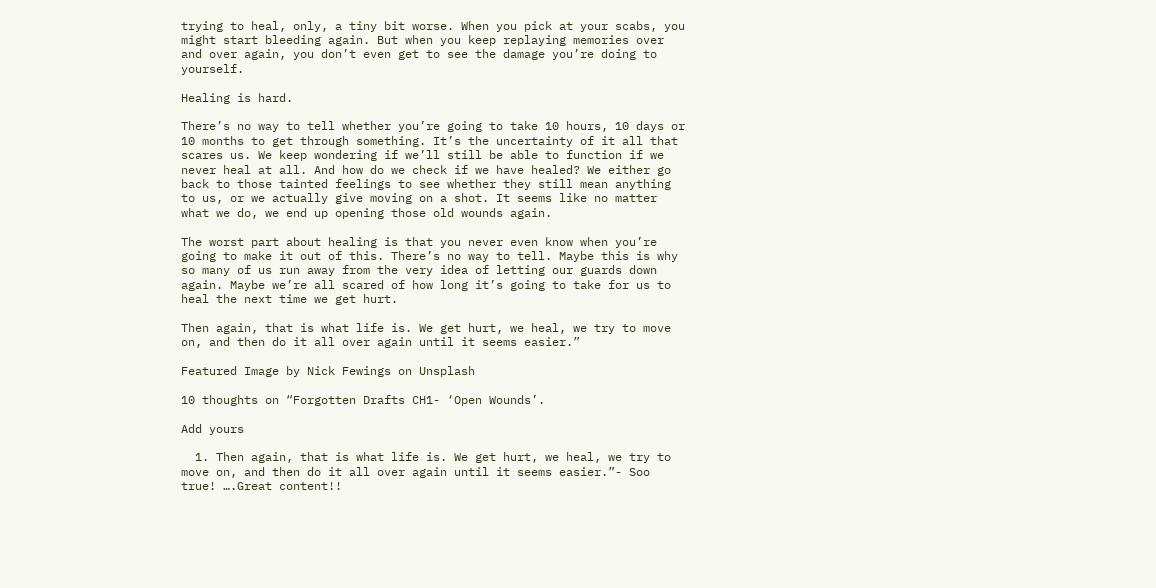trying to heal, only, a tiny bit worse. When you pick at your scabs, you might start bleeding again. But when you keep replaying memories over and over again, you don’t even get to see the damage you’re doing to yourself.

Healing is hard.

There’s no way to tell whether you’re going to take 10 hours, 10 days or 10 months to get through something. It’s the uncertainty of it all that scares us. We keep wondering if we’ll still be able to function if we never heal at all. And how do we check if we have healed? We either go back to those tainted feelings to see whether they still mean anything to us, or we actually give moving on a shot. It seems like no matter what we do, we end up opening those old wounds again.

The worst part about healing is that you never even know when you’re going to make it out of this. There’s no way to tell. Maybe this is why so many of us run away from the very idea of letting our guards down again. Maybe we’re all scared of how long it’s going to take for us to heal the next time we get hurt.

Then again, that is what life is. We get hurt, we heal, we try to move on, and then do it all over again until it seems easier.”

Featured Image by Nick Fewings on Unsplash

10 thoughts on “Forgotten Drafts CH1- ‘Open Wounds’.

Add yours

  1. Then again, that is what life is. We get hurt, we heal, we try to move on, and then do it all over again until it seems easier.”- Soo true! ….Great content!!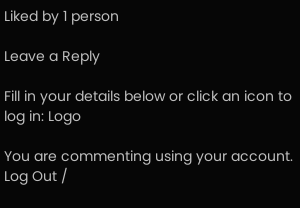Liked by 1 person

Leave a Reply

Fill in your details below or click an icon to log in: Logo

You are commenting using your account. Log Out /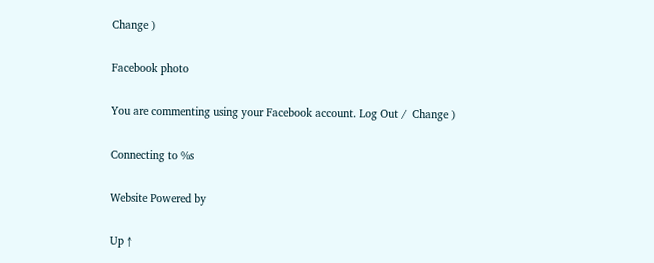Change )

Facebook photo

You are commenting using your Facebook account. Log Out /  Change )

Connecting to %s

Website Powered by

Up ↑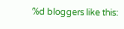%d bloggers like this: